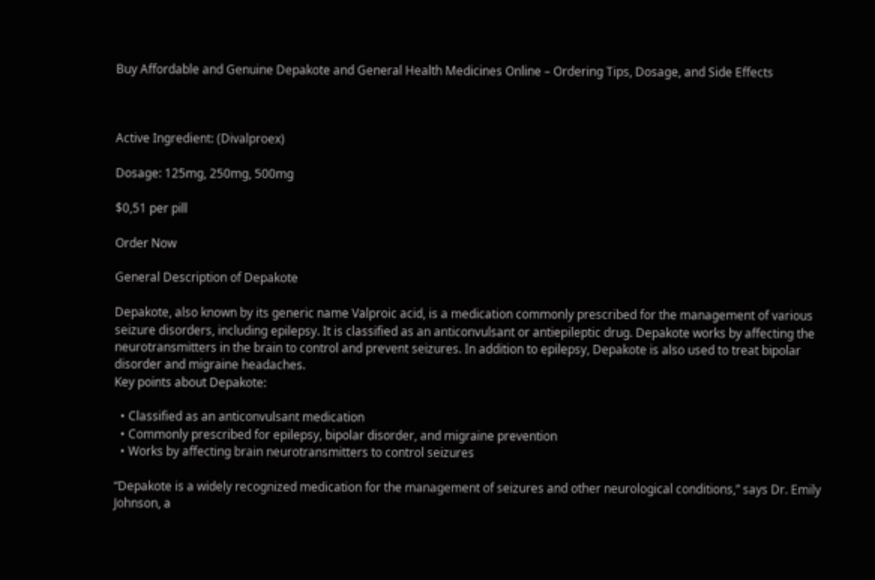Buy Affordable and Genuine Depakote and General Health Medicines Online – Ordering Tips, Dosage, and Side Effects



Active Ingredient: (Divalproex)

Dosage: 125mg, 250mg, 500mg

$0,51 per pill

Order Now

General Description of Depakote

Depakote, also known by its generic name Valproic acid, is a medication commonly prescribed for the management of various seizure disorders, including epilepsy. It is classified as an anticonvulsant or antiepileptic drug. Depakote works by affecting the neurotransmitters in the brain to control and prevent seizures. In addition to epilepsy, Depakote is also used to treat bipolar disorder and migraine headaches.
Key points about Depakote:

  • Classified as an anticonvulsant medication
  • Commonly prescribed for epilepsy, bipolar disorder, and migraine prevention
  • Works by affecting brain neurotransmitters to control seizures

“Depakote is a widely recognized medication for the management of seizures and other neurological conditions,” says Dr. Emily Johnson, a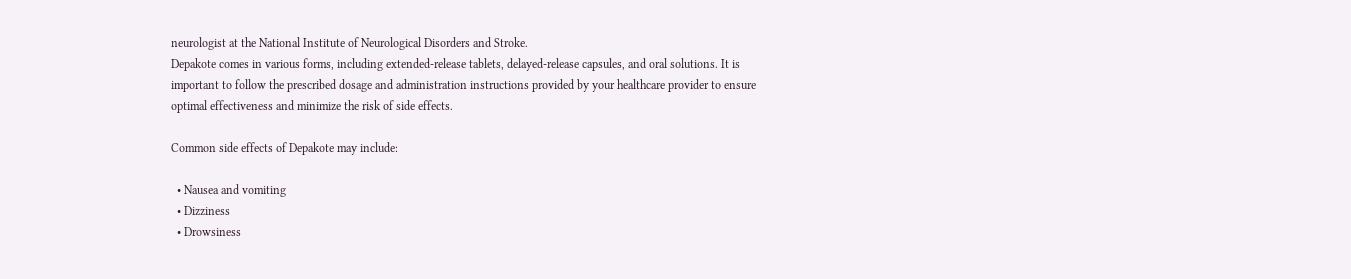neurologist at the National Institute of Neurological Disorders and Stroke.
Depakote comes in various forms, including extended-release tablets, delayed-release capsules, and oral solutions. It is important to follow the prescribed dosage and administration instructions provided by your healthcare provider to ensure optimal effectiveness and minimize the risk of side effects.

Common side effects of Depakote may include:

  • Nausea and vomiting
  • Dizziness
  • Drowsiness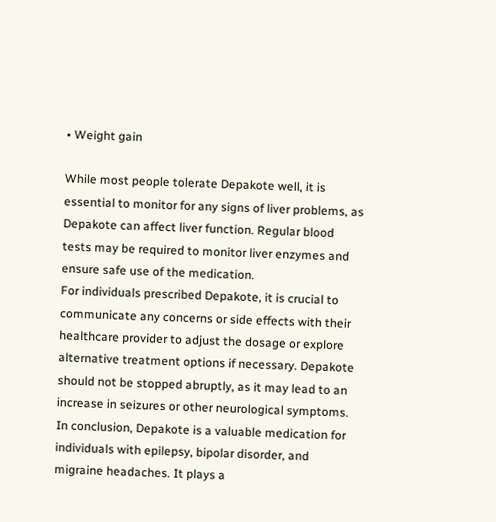• Weight gain

While most people tolerate Depakote well, it is essential to monitor for any signs of liver problems, as Depakote can affect liver function. Regular blood tests may be required to monitor liver enzymes and ensure safe use of the medication.
For individuals prescribed Depakote, it is crucial to communicate any concerns or side effects with their healthcare provider to adjust the dosage or explore alternative treatment options if necessary. Depakote should not be stopped abruptly, as it may lead to an increase in seizures or other neurological symptoms.
In conclusion, Depakote is a valuable medication for individuals with epilepsy, bipolar disorder, and migraine headaches. It plays a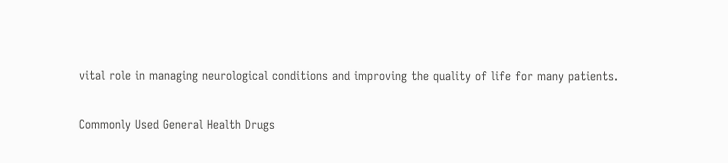vital role in managing neurological conditions and improving the quality of life for many patients.

Commonly Used General Health Drugs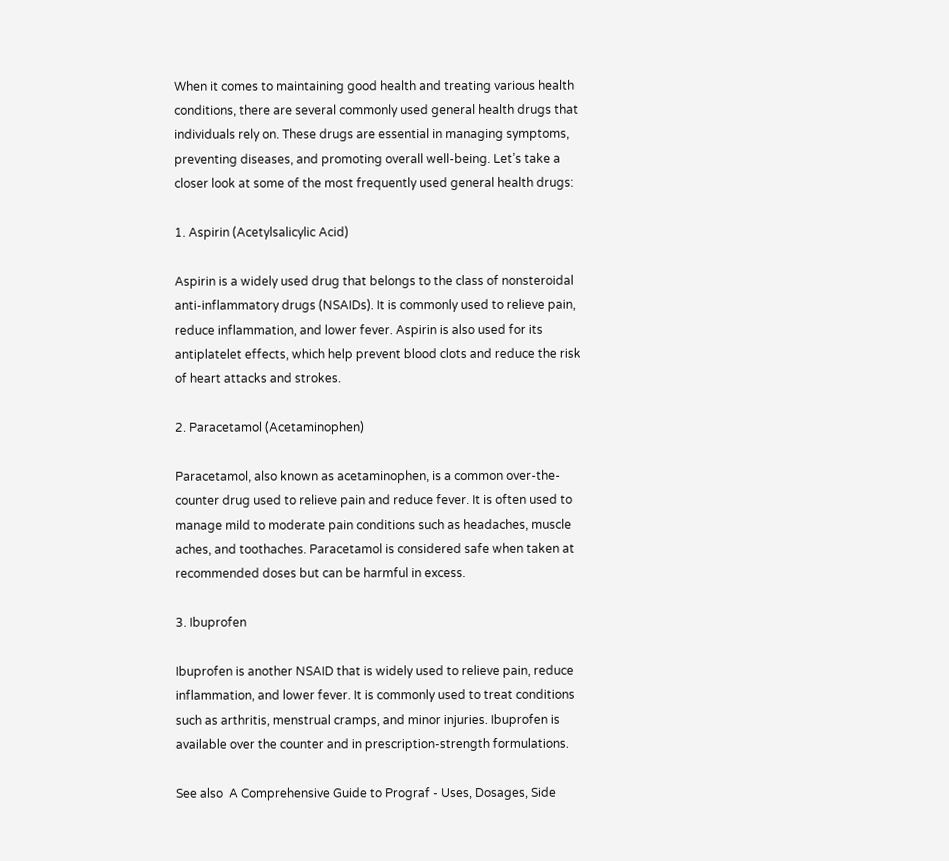When it comes to maintaining good health and treating various health conditions, there are several commonly used general health drugs that individuals rely on. These drugs are essential in managing symptoms, preventing diseases, and promoting overall well-being. Let’s take a closer look at some of the most frequently used general health drugs:

1. Aspirin (Acetylsalicylic Acid)

Aspirin is a widely used drug that belongs to the class of nonsteroidal anti-inflammatory drugs (NSAIDs). It is commonly used to relieve pain, reduce inflammation, and lower fever. Aspirin is also used for its antiplatelet effects, which help prevent blood clots and reduce the risk of heart attacks and strokes.

2. Paracetamol (Acetaminophen)

Paracetamol, also known as acetaminophen, is a common over-the-counter drug used to relieve pain and reduce fever. It is often used to manage mild to moderate pain conditions such as headaches, muscle aches, and toothaches. Paracetamol is considered safe when taken at recommended doses but can be harmful in excess.

3. Ibuprofen

Ibuprofen is another NSAID that is widely used to relieve pain, reduce inflammation, and lower fever. It is commonly used to treat conditions such as arthritis, menstrual cramps, and minor injuries. Ibuprofen is available over the counter and in prescription-strength formulations.

See also  A Comprehensive Guide to Prograf - Uses, Dosages, Side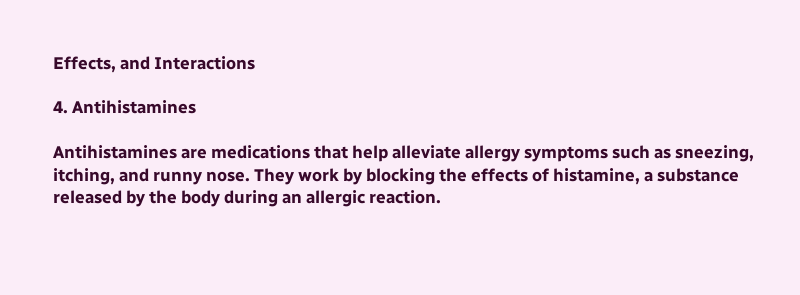Effects, and Interactions

4. Antihistamines

Antihistamines are medications that help alleviate allergy symptoms such as sneezing, itching, and runny nose. They work by blocking the effects of histamine, a substance released by the body during an allergic reaction.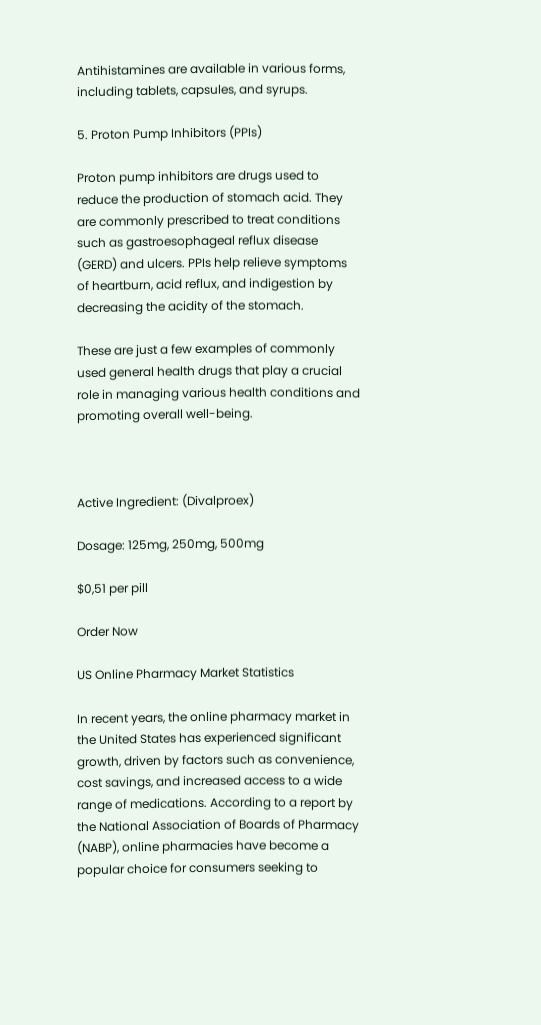Antihistamines are available in various forms, including tablets, capsules, and syrups.

5. Proton Pump Inhibitors (PPIs)

Proton pump inhibitors are drugs used to reduce the production of stomach acid. They are commonly prescribed to treat conditions such as gastroesophageal reflux disease (GERD) and ulcers. PPIs help relieve symptoms of heartburn, acid reflux, and indigestion by decreasing the acidity of the stomach.

These are just a few examples of commonly used general health drugs that play a crucial role in managing various health conditions and promoting overall well-being.



Active Ingredient: (Divalproex)

Dosage: 125mg, 250mg, 500mg

$0,51 per pill

Order Now

US Online Pharmacy Market Statistics

In recent years, the online pharmacy market in the United States has experienced significant growth, driven by factors such as convenience, cost savings, and increased access to a wide range of medications. According to a report by the National Association of Boards of Pharmacy (NABP), online pharmacies have become a popular choice for consumers seeking to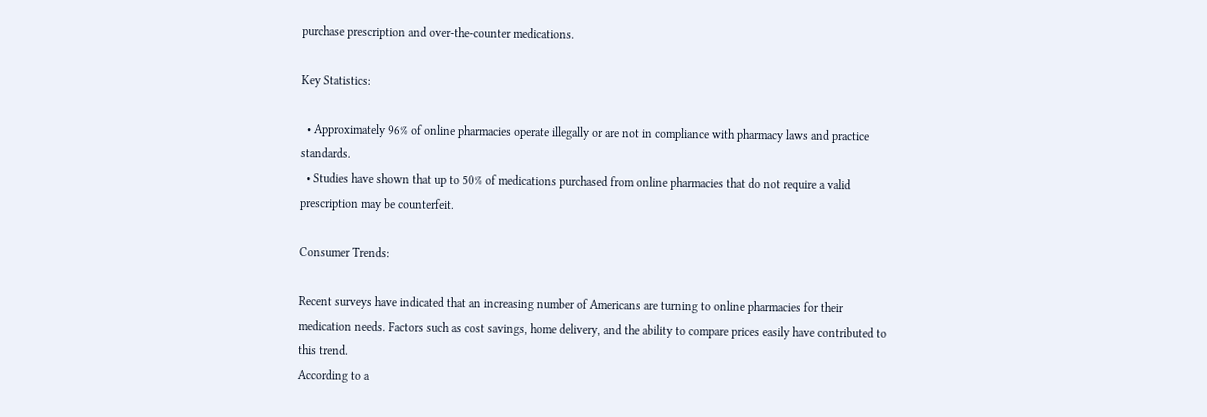purchase prescription and over-the-counter medications.

Key Statistics:

  • Approximately 96% of online pharmacies operate illegally or are not in compliance with pharmacy laws and practice standards.
  • Studies have shown that up to 50% of medications purchased from online pharmacies that do not require a valid prescription may be counterfeit.

Consumer Trends:

Recent surveys have indicated that an increasing number of Americans are turning to online pharmacies for their medication needs. Factors such as cost savings, home delivery, and the ability to compare prices easily have contributed to this trend.
According to a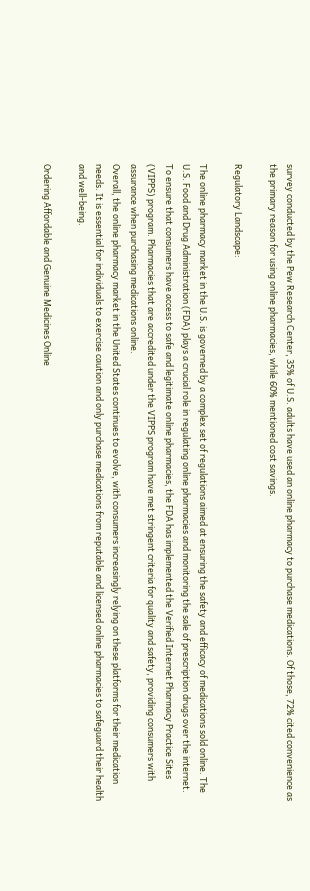survey conducted by the Pew Research Center, 35% of U.S. adults have used an online pharmacy to purchase medications. Of those, 72% cited convenience as the primary reason for using online pharmacies, while 60% mentioned cost savings.

Regulatory Landscape:

The online pharmacy market in the U.S. is governed by a complex set of regulations aimed at ensuring the safety and efficacy of medications sold online. The U.S. Food and Drug Administration (FDA) plays a crucial role in regulating online pharmacies and monitoring the sale of prescription drugs over the internet.
To ensure that consumers have access to safe and legitimate online pharmacies, the FDA has implemented the Verified Internet Pharmacy Practice Sites (VIPPS) program. Pharmacies that are accredited under the VIPPS program have met stringent criteria for quality and safety, providing consumers with assurance when purchasing medications online.
Overall, the online pharmacy market in the United States continues to evolve, with consumers increasingly relying on these platforms for their medication needs. It is essential for individuals to exercise caution and only purchase medications from reputable and licensed online pharmacies to safeguard their health and well-being.

Ordering Affordable and Genuine Medicines Online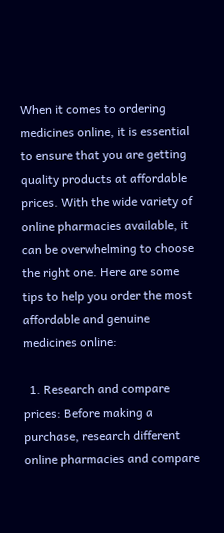When it comes to ordering medicines online, it is essential to ensure that you are getting quality products at affordable prices. With the wide variety of online pharmacies available, it can be overwhelming to choose the right one. Here are some tips to help you order the most affordable and genuine medicines online:

  1. Research and compare prices: Before making a purchase, research different online pharmacies and compare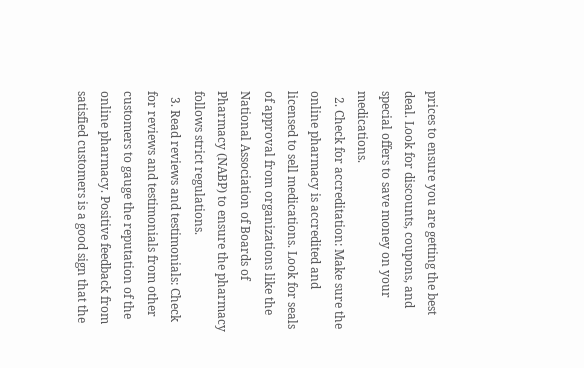prices to ensure you are getting the best deal. Look for discounts, coupons, and special offers to save money on your medications.
  2. Check for accreditation: Make sure the online pharmacy is accredited and licensed to sell medications. Look for seals of approval from organizations like the National Association of Boards of Pharmacy (NABP) to ensure the pharmacy follows strict regulations.
  3. Read reviews and testimonials: Check for reviews and testimonials from other customers to gauge the reputation of the online pharmacy. Positive feedback from satisfied customers is a good sign that the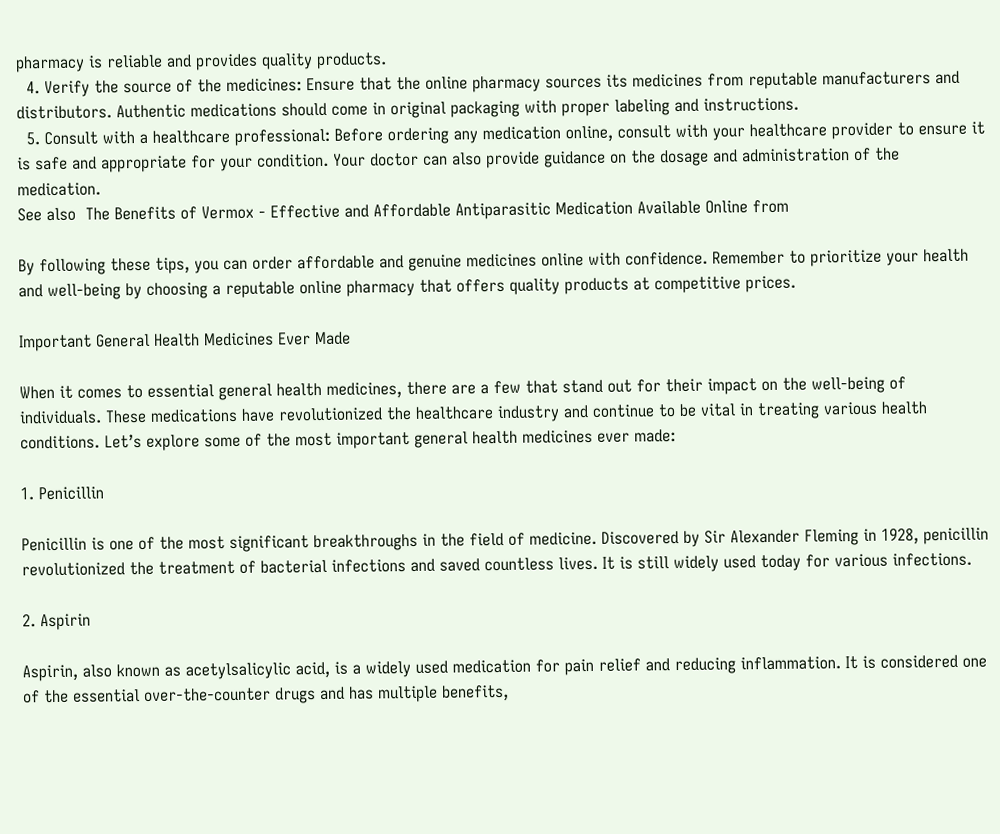pharmacy is reliable and provides quality products.
  4. Verify the source of the medicines: Ensure that the online pharmacy sources its medicines from reputable manufacturers and distributors. Authentic medications should come in original packaging with proper labeling and instructions.
  5. Consult with a healthcare professional: Before ordering any medication online, consult with your healthcare provider to ensure it is safe and appropriate for your condition. Your doctor can also provide guidance on the dosage and administration of the medication.
See also  The Benefits of Vermox - Effective and Affordable Antiparasitic Medication Available Online from

By following these tips, you can order affordable and genuine medicines online with confidence. Remember to prioritize your health and well-being by choosing a reputable online pharmacy that offers quality products at competitive prices.

Important General Health Medicines Ever Made

When it comes to essential general health medicines, there are a few that stand out for their impact on the well-being of individuals. These medications have revolutionized the healthcare industry and continue to be vital in treating various health conditions. Let’s explore some of the most important general health medicines ever made:

1. Penicillin

Penicillin is one of the most significant breakthroughs in the field of medicine. Discovered by Sir Alexander Fleming in 1928, penicillin revolutionized the treatment of bacterial infections and saved countless lives. It is still widely used today for various infections.

2. Aspirin

Aspirin, also known as acetylsalicylic acid, is a widely used medication for pain relief and reducing inflammation. It is considered one of the essential over-the-counter drugs and has multiple benefits,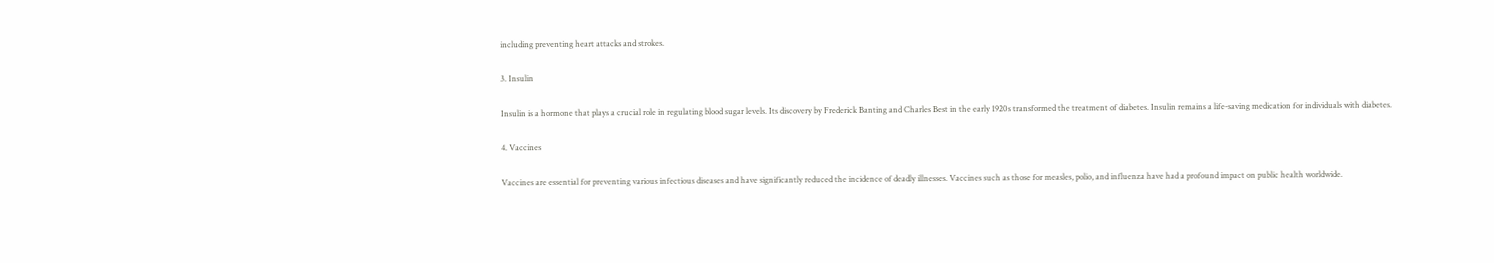including preventing heart attacks and strokes.

3. Insulin

Insulin is a hormone that plays a crucial role in regulating blood sugar levels. Its discovery by Frederick Banting and Charles Best in the early 1920s transformed the treatment of diabetes. Insulin remains a life-saving medication for individuals with diabetes.

4. Vaccines

Vaccines are essential for preventing various infectious diseases and have significantly reduced the incidence of deadly illnesses. Vaccines such as those for measles, polio, and influenza have had a profound impact on public health worldwide.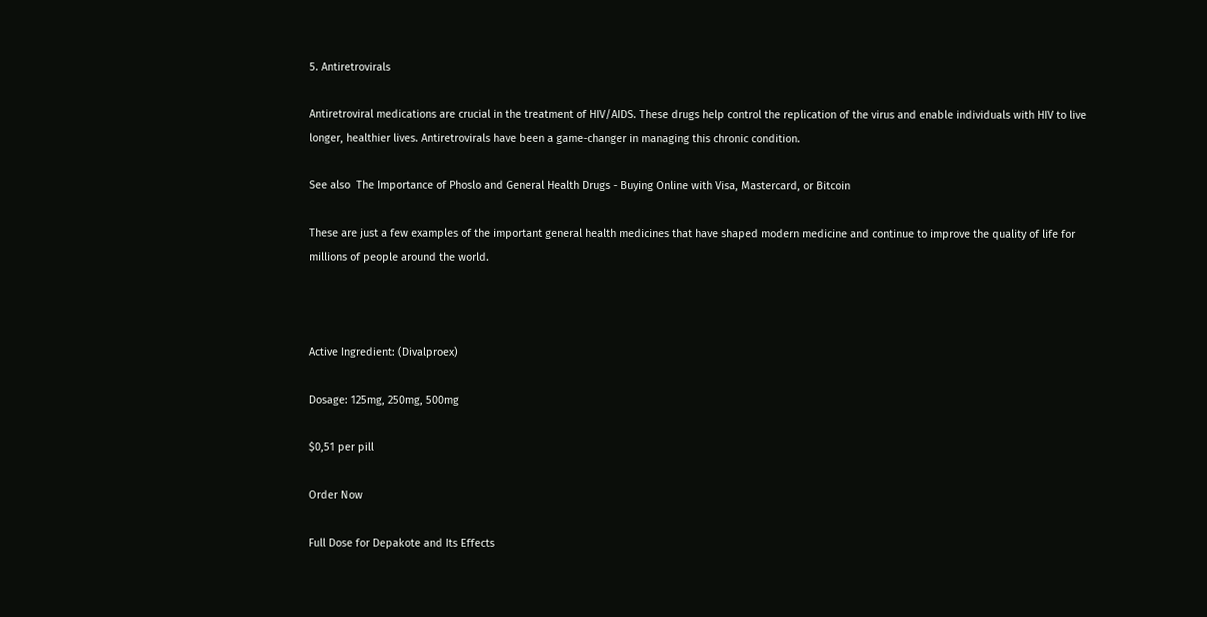5. Antiretrovirals

Antiretroviral medications are crucial in the treatment of HIV/AIDS. These drugs help control the replication of the virus and enable individuals with HIV to live longer, healthier lives. Antiretrovirals have been a game-changer in managing this chronic condition.

See also  The Importance of Phoslo and General Health Drugs - Buying Online with Visa, Mastercard, or Bitcoin

These are just a few examples of the important general health medicines that have shaped modern medicine and continue to improve the quality of life for millions of people around the world.



Active Ingredient: (Divalproex)

Dosage: 125mg, 250mg, 500mg

$0,51 per pill

Order Now

Full Dose for Depakote and Its Effects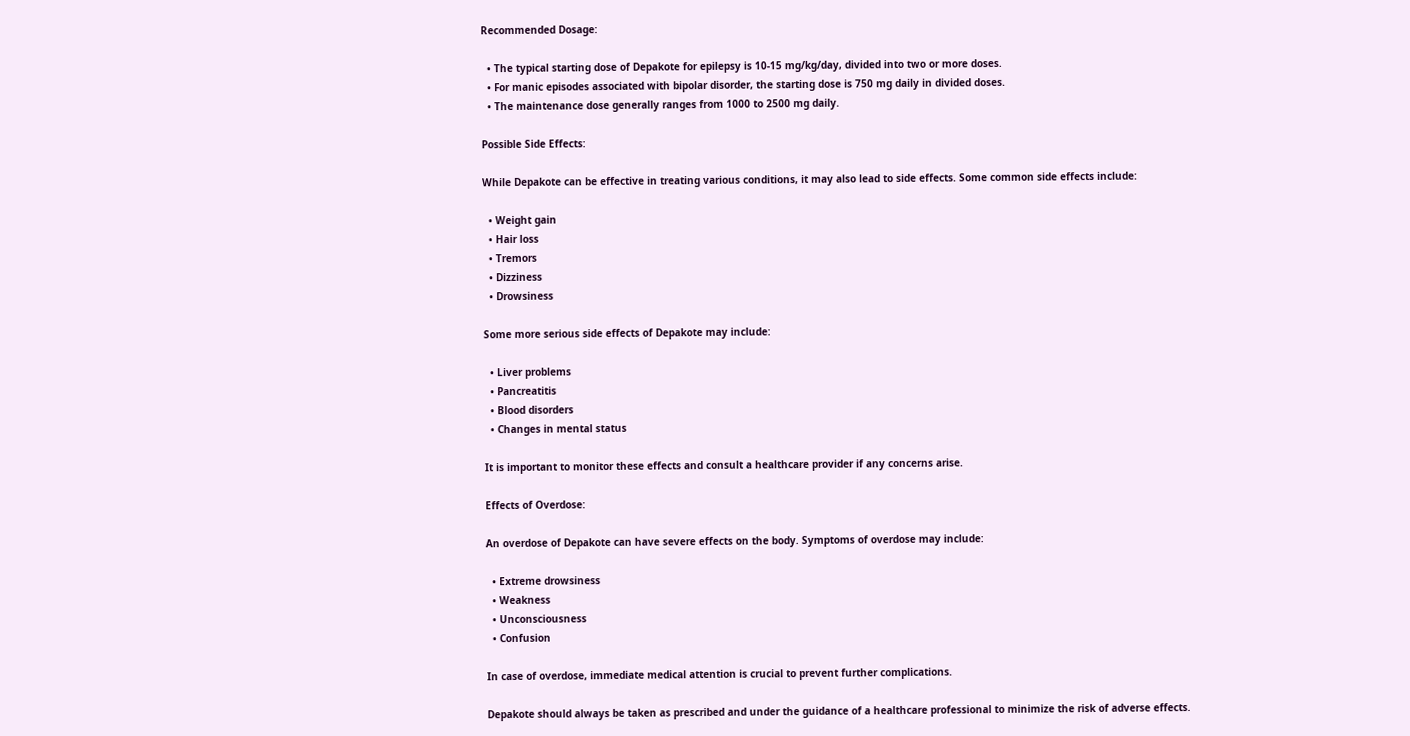Recommended Dosage:

  • The typical starting dose of Depakote for epilepsy is 10-15 mg/kg/day, divided into two or more doses.
  • For manic episodes associated with bipolar disorder, the starting dose is 750 mg daily in divided doses.
  • The maintenance dose generally ranges from 1000 to 2500 mg daily.

Possible Side Effects:

While Depakote can be effective in treating various conditions, it may also lead to side effects. Some common side effects include:

  • Weight gain
  • Hair loss
  • Tremors
  • Dizziness
  • Drowsiness

Some more serious side effects of Depakote may include:

  • Liver problems
  • Pancreatitis
  • Blood disorders
  • Changes in mental status

It is important to monitor these effects and consult a healthcare provider if any concerns arise.

Effects of Overdose:

An overdose of Depakote can have severe effects on the body. Symptoms of overdose may include:

  • Extreme drowsiness
  • Weakness
  • Unconsciousness
  • Confusion

In case of overdose, immediate medical attention is crucial to prevent further complications.

Depakote should always be taken as prescribed and under the guidance of a healthcare professional to minimize the risk of adverse effects.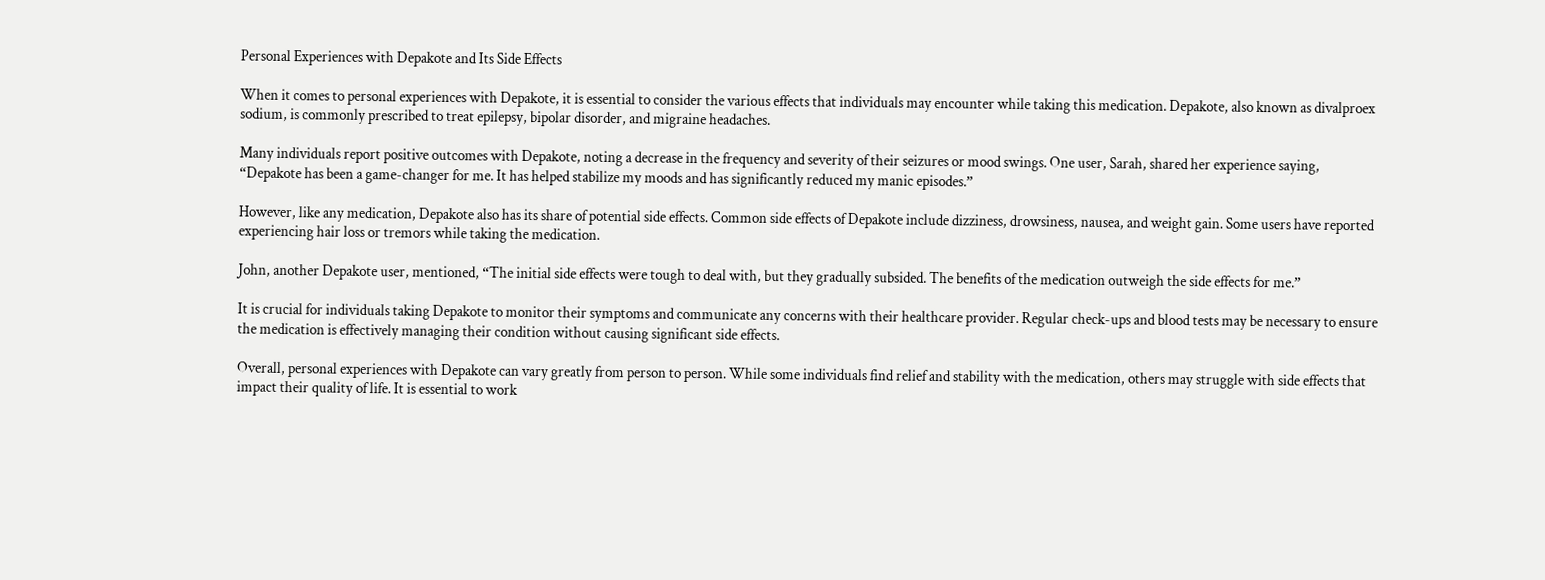Personal Experiences with Depakote and Its Side Effects

When it comes to personal experiences with Depakote, it is essential to consider the various effects that individuals may encounter while taking this medication. Depakote, also known as divalproex sodium, is commonly prescribed to treat epilepsy, bipolar disorder, and migraine headaches.

Many individuals report positive outcomes with Depakote, noting a decrease in the frequency and severity of their seizures or mood swings. One user, Sarah, shared her experience saying, “Depakote has been a game-changer for me. It has helped stabilize my moods and has significantly reduced my manic episodes.”

However, like any medication, Depakote also has its share of potential side effects. Common side effects of Depakote include dizziness, drowsiness, nausea, and weight gain. Some users have reported experiencing hair loss or tremors while taking the medication.

John, another Depakote user, mentioned, “The initial side effects were tough to deal with, but they gradually subsided. The benefits of the medication outweigh the side effects for me.”

It is crucial for individuals taking Depakote to monitor their symptoms and communicate any concerns with their healthcare provider. Regular check-ups and blood tests may be necessary to ensure the medication is effectively managing their condition without causing significant side effects.

Overall, personal experiences with Depakote can vary greatly from person to person. While some individuals find relief and stability with the medication, others may struggle with side effects that impact their quality of life. It is essential to work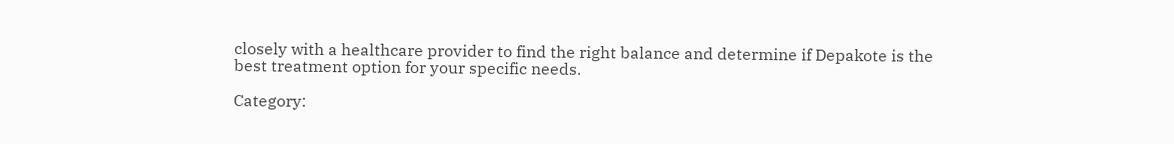closely with a healthcare provider to find the right balance and determine if Depakote is the best treatment option for your specific needs.

Category: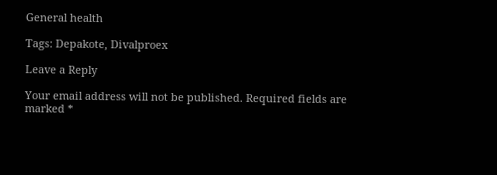General health

Tags: Depakote, Divalproex

Leave a Reply

Your email address will not be published. Required fields are marked *